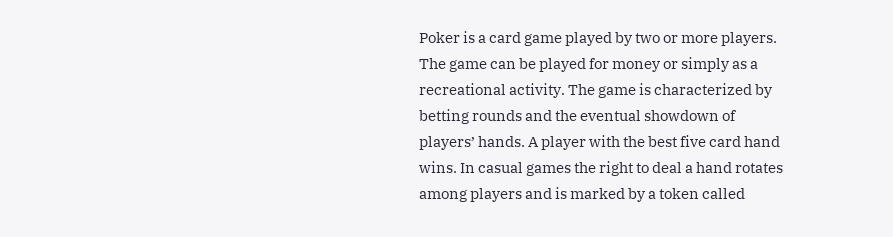Poker is a card game played by two or more players. The game can be played for money or simply as a recreational activity. The game is characterized by betting rounds and the eventual showdown of players’ hands. A player with the best five card hand wins. In casual games the right to deal a hand rotates among players and is marked by a token called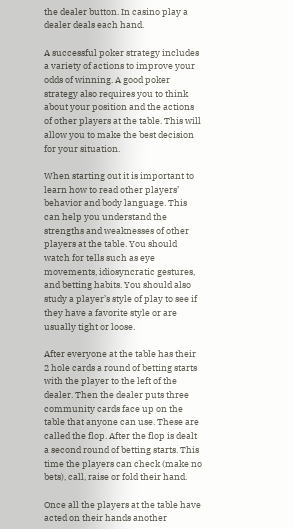the dealer button. In casino play a dealer deals each hand.

A successful poker strategy includes a variety of actions to improve your odds of winning. A good poker strategy also requires you to think about your position and the actions of other players at the table. This will allow you to make the best decision for your situation.

When starting out it is important to learn how to read other players’ behavior and body language. This can help you understand the strengths and weaknesses of other players at the table. You should watch for tells such as eye movements, idiosyncratic gestures, and betting habits. You should also study a player’s style of play to see if they have a favorite style or are usually tight or loose.

After everyone at the table has their 2 hole cards a round of betting starts with the player to the left of the dealer. Then the dealer puts three community cards face up on the table that anyone can use. These are called the flop. After the flop is dealt a second round of betting starts. This time the players can check (make no bets), call, raise or fold their hand.

Once all the players at the table have acted on their hands another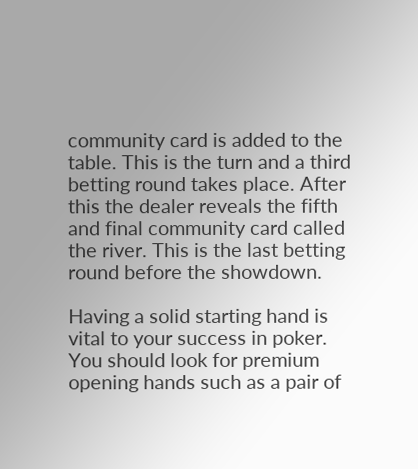community card is added to the table. This is the turn and a third betting round takes place. After this the dealer reveals the fifth and final community card called the river. This is the last betting round before the showdown.

Having a solid starting hand is vital to your success in poker. You should look for premium opening hands such as a pair of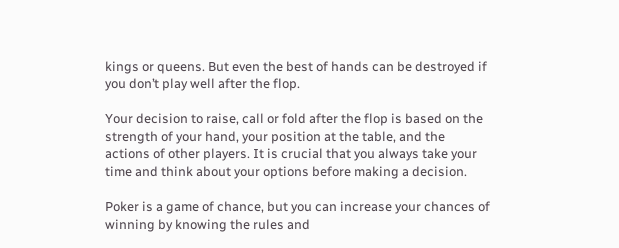kings or queens. But even the best of hands can be destroyed if you don’t play well after the flop.

Your decision to raise, call or fold after the flop is based on the strength of your hand, your position at the table, and the actions of other players. It is crucial that you always take your time and think about your options before making a decision.

Poker is a game of chance, but you can increase your chances of winning by knowing the rules and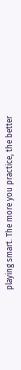playing smart. The more you practice, the better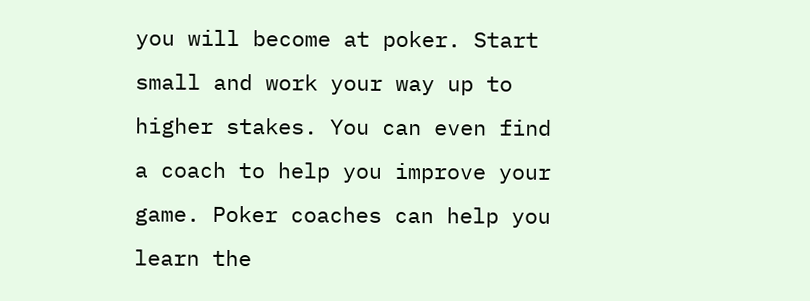you will become at poker. Start small and work your way up to higher stakes. You can even find a coach to help you improve your game. Poker coaches can help you learn the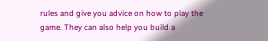rules and give you advice on how to play the game. They can also help you build a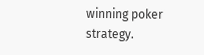winning poker strategy.